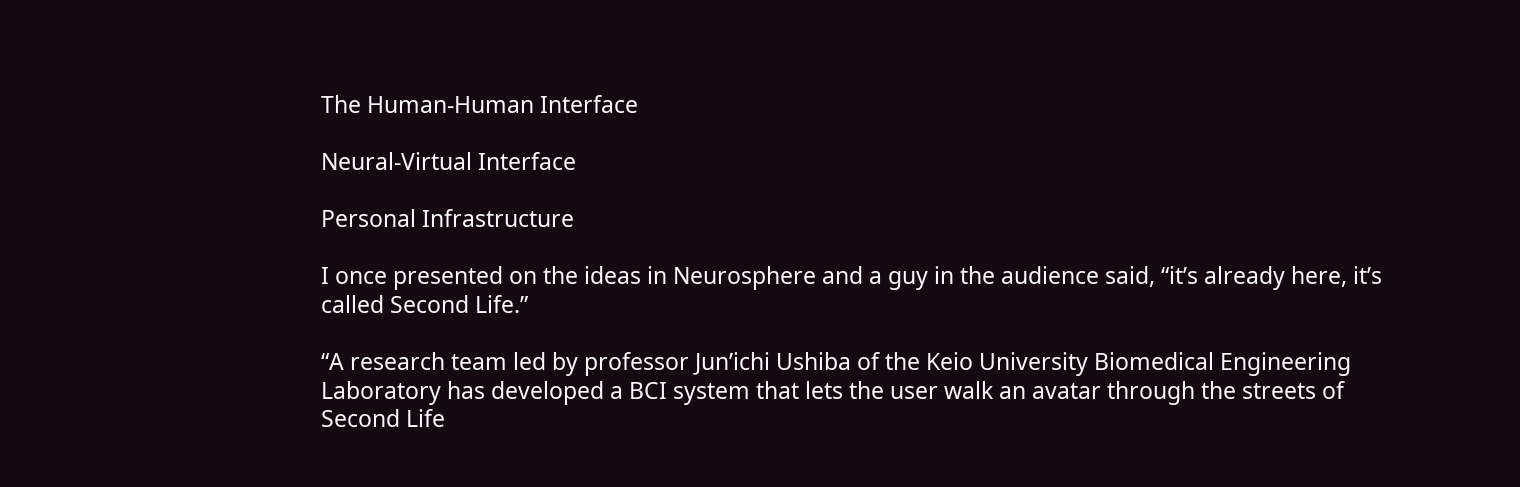The Human-Human Interface

Neural-Virtual Interface

Personal Infrastructure

I once presented on the ideas in Neurosphere and a guy in the audience said, “it’s already here, it’s called Second Life.”

“A research team led by professor Jun’ichi Ushiba of the Keio University Biomedical Engineering Laboratory has developed a BCI system that lets the user walk an avatar through the streets of Second Life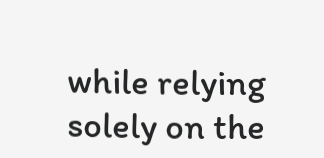while relying solely on the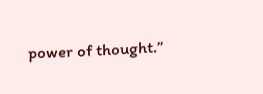power of thought.”